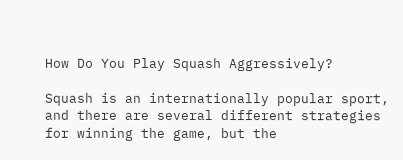How Do You Play Squash Aggressively?

Squash is an internationally popular sport, and there are several different strategies for winning the game, but the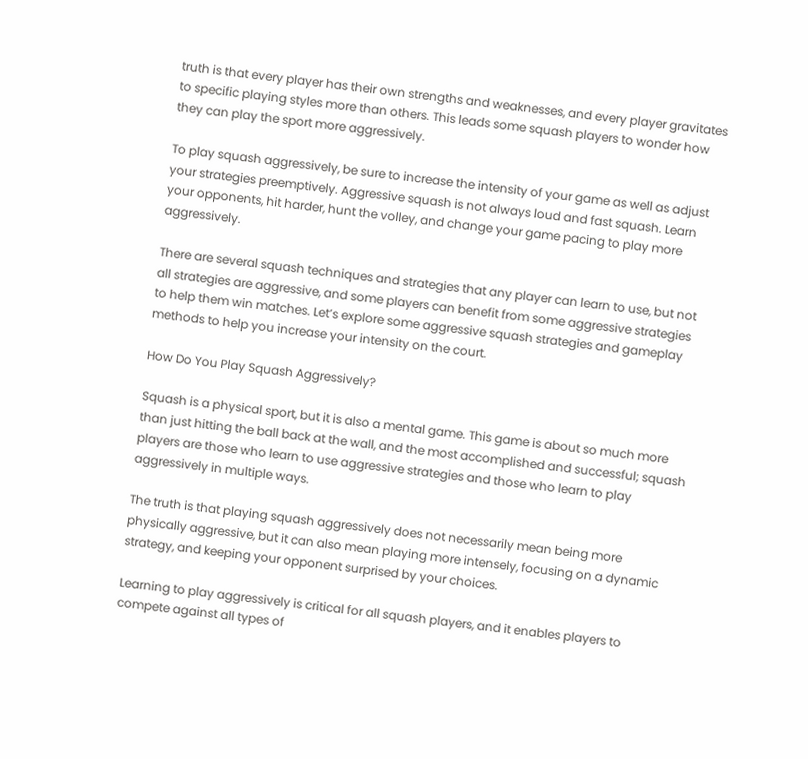truth is that every player has their own strengths and weaknesses, and every player gravitates to specific playing styles more than others. This leads some squash players to wonder how they can play the sport more aggressively.

To play squash aggressively, be sure to increase the intensity of your game as well as adjust your strategies preemptively. Aggressive squash is not always loud and fast squash. Learn your opponents, hit harder, hunt the volley, and change your game pacing to play more aggressively.

There are several squash techniques and strategies that any player can learn to use, but not all strategies are aggressive, and some players can benefit from some aggressive strategies to help them win matches. Let’s explore some aggressive squash strategies and gameplay methods to help you increase your intensity on the court.

How Do You Play Squash Aggressively?

Squash is a physical sport, but it is also a mental game. This game is about so much more than just hitting the ball back at the wall, and the most accomplished and successful; squash players are those who learn to use aggressive strategies and those who learn to play aggressively in multiple ways.

The truth is that playing squash aggressively does not necessarily mean being more physically aggressive, but it can also mean playing more intensely, focusing on a dynamic strategy, and keeping your opponent surprised by your choices.

Learning to play aggressively is critical for all squash players, and it enables players to compete against all types of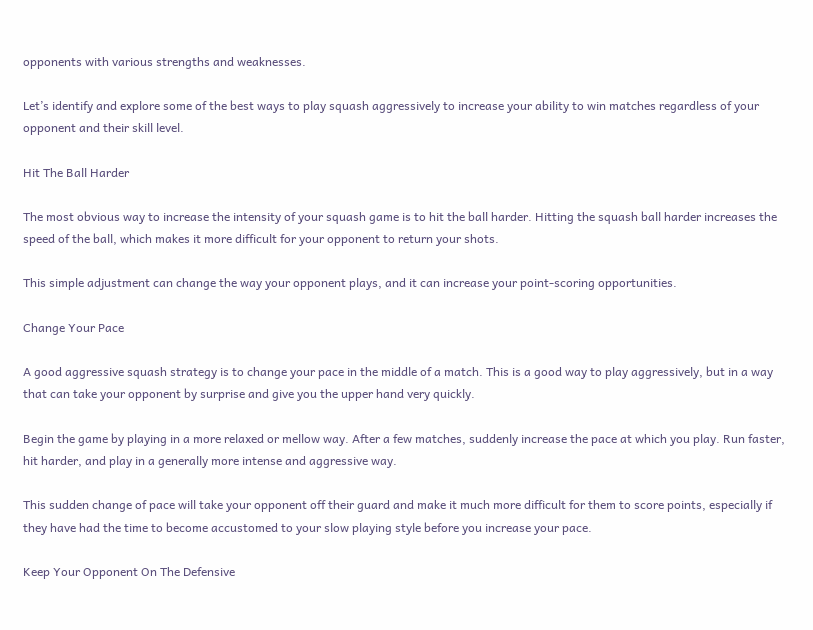opponents with various strengths and weaknesses.

Let’s identify and explore some of the best ways to play squash aggressively to increase your ability to win matches regardless of your opponent and their skill level.

Hit The Ball Harder

The most obvious way to increase the intensity of your squash game is to hit the ball harder. Hitting the squash ball harder increases the speed of the ball, which makes it more difficult for your opponent to return your shots.

This simple adjustment can change the way your opponent plays, and it can increase your point-scoring opportunities.

Change Your Pace

A good aggressive squash strategy is to change your pace in the middle of a match. This is a good way to play aggressively, but in a way that can take your opponent by surprise and give you the upper hand very quickly.

Begin the game by playing in a more relaxed or mellow way. After a few matches, suddenly increase the pace at which you play. Run faster, hit harder, and play in a generally more intense and aggressive way.

This sudden change of pace will take your opponent off their guard and make it much more difficult for them to score points, especially if they have had the time to become accustomed to your slow playing style before you increase your pace.

Keep Your Opponent On The Defensive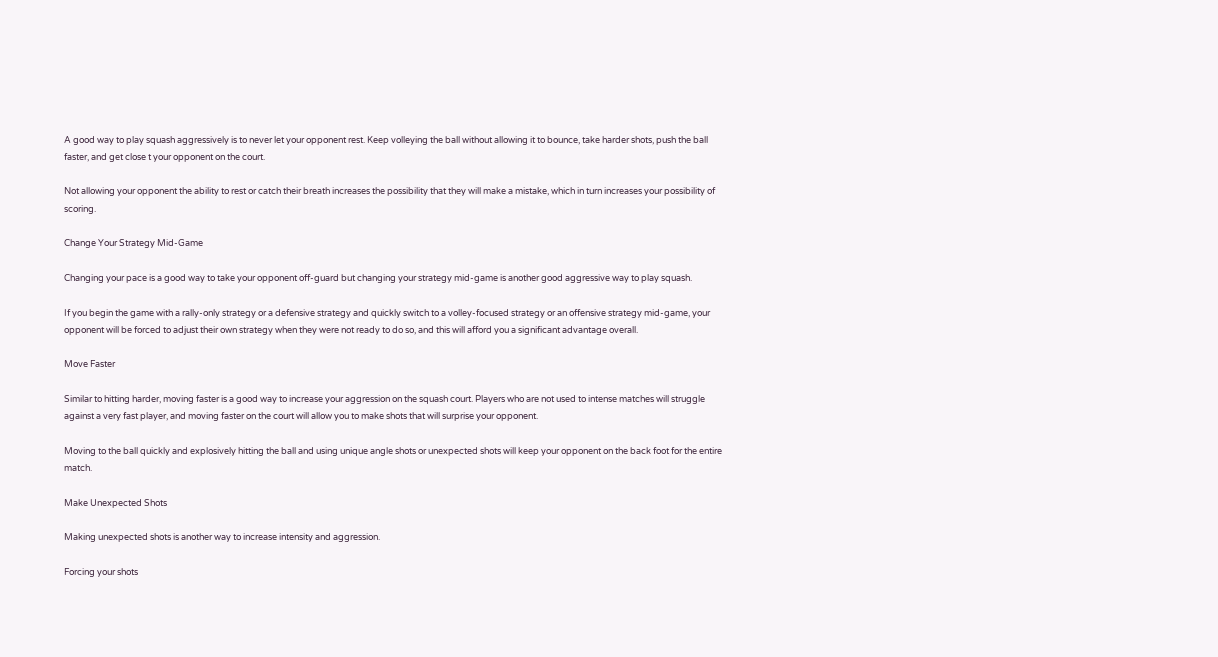A good way to play squash aggressively is to never let your opponent rest. Keep volleying the ball without allowing it to bounce, take harder shots, push the ball faster, and get close t your opponent on the court.

Not allowing your opponent the ability to rest or catch their breath increases the possibility that they will make a mistake, which in turn increases your possibility of scoring.

Change Your Strategy Mid-Game

Changing your pace is a good way to take your opponent off-guard but changing your strategy mid-game is another good aggressive way to play squash.

If you begin the game with a rally-only strategy or a defensive strategy and quickly switch to a volley-focused strategy or an offensive strategy mid-game, your opponent will be forced to adjust their own strategy when they were not ready to do so, and this will afford you a significant advantage overall.

Move Faster

Similar to hitting harder, moving faster is a good way to increase your aggression on the squash court. Players who are not used to intense matches will struggle against a very fast player, and moving faster on the court will allow you to make shots that will surprise your opponent.

Moving to the ball quickly and explosively hitting the ball and using unique angle shots or unexpected shots will keep your opponent on the back foot for the entire match.

Make Unexpected Shots

Making unexpected shots is another way to increase intensity and aggression.

Forcing your shots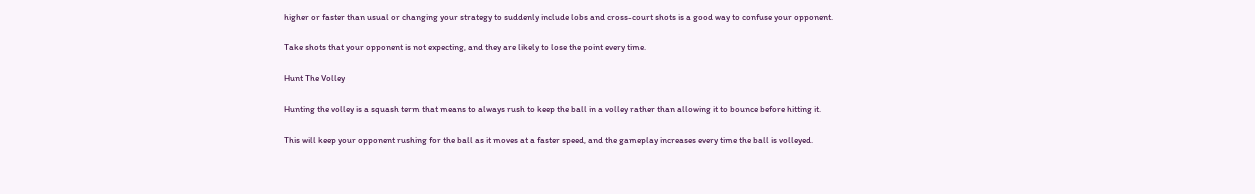higher or faster than usual or changing your strategy to suddenly include lobs and cross-court shots is a good way to confuse your opponent.

Take shots that your opponent is not expecting, and they are likely to lose the point every time.

Hunt The Volley

Hunting the volley is a squash term that means to always rush to keep the ball in a volley rather than allowing it to bounce before hitting it.

This will keep your opponent rushing for the ball as it moves at a faster speed, and the gameplay increases every time the ball is volleyed.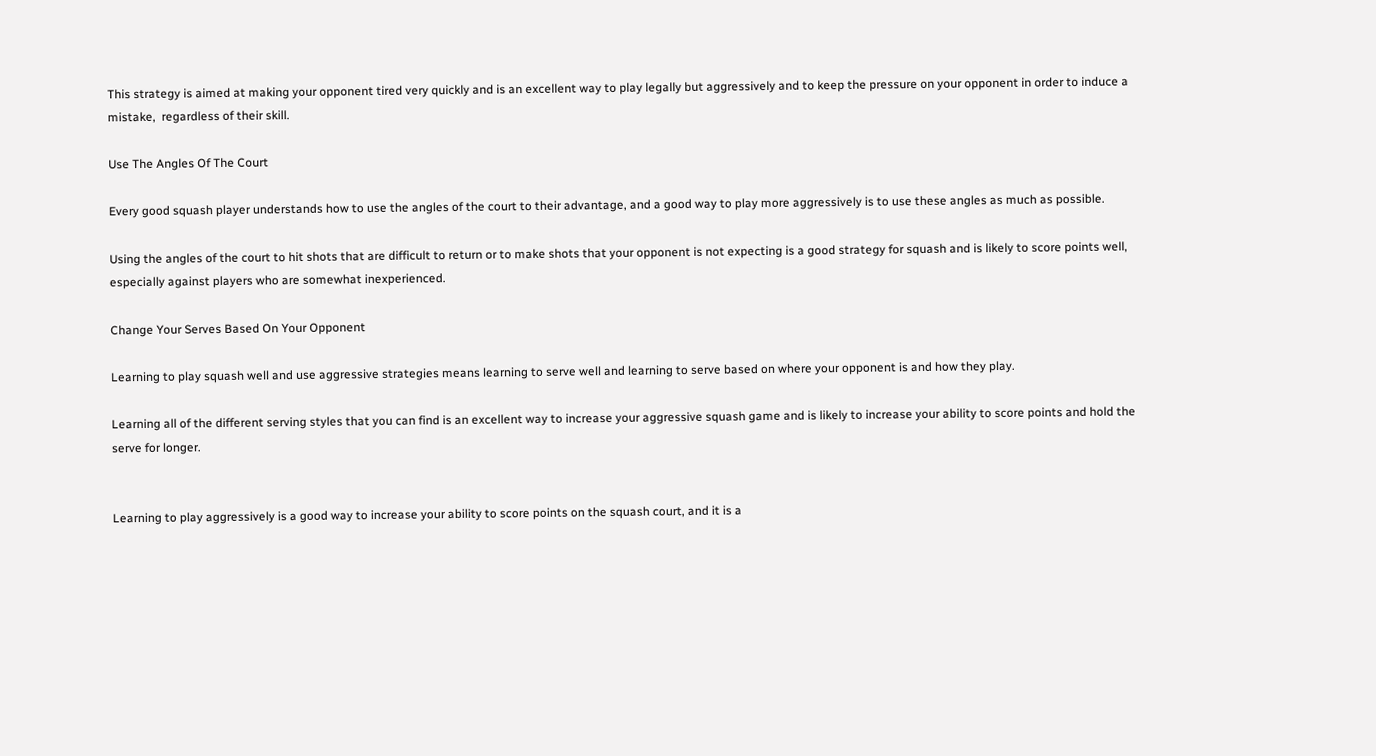This strategy is aimed at making your opponent tired very quickly and is an excellent way to play legally but aggressively and to keep the pressure on your opponent in order to induce a mistake,  regardless of their skill.

Use The Angles Of The Court

Every good squash player understands how to use the angles of the court to their advantage, and a good way to play more aggressively is to use these angles as much as possible.

Using the angles of the court to hit shots that are difficult to return or to make shots that your opponent is not expecting is a good strategy for squash and is likely to score points well, especially against players who are somewhat inexperienced.

Change Your Serves Based On Your Opponent

Learning to play squash well and use aggressive strategies means learning to serve well and learning to serve based on where your opponent is and how they play.

Learning all of the different serving styles that you can find is an excellent way to increase your aggressive squash game and is likely to increase your ability to score points and hold the serve for longer.


Learning to play aggressively is a good way to increase your ability to score points on the squash court, and it is a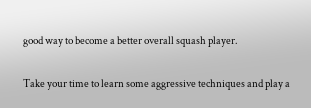good way to become a better overall squash player.

Take your time to learn some aggressive techniques and play a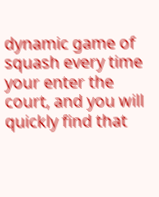dynamic game of squash every time your enter the court, and you will quickly find that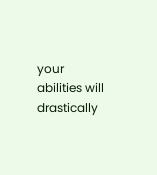your abilities will drastically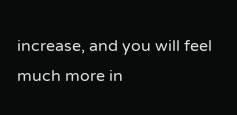increase, and you will feel much more in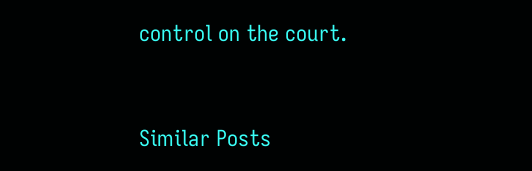control on the court.


Similar Posts